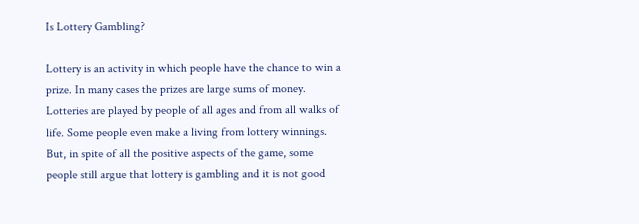Is Lottery Gambling?

Lottery is an activity in which people have the chance to win a prize. In many cases the prizes are large sums of money. Lotteries are played by people of all ages and from all walks of life. Some people even make a living from lottery winnings. But, in spite of all the positive aspects of the game, some people still argue that lottery is gambling and it is not good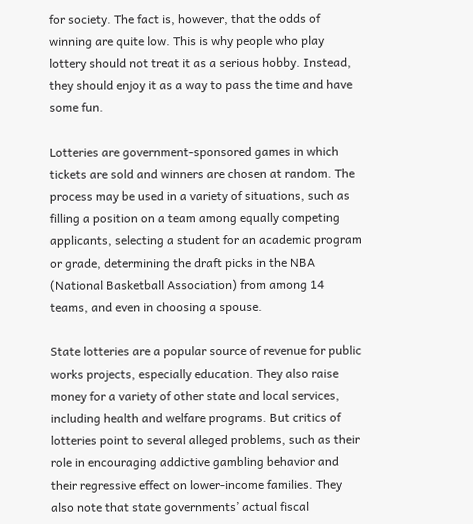for society. The fact is, however, that the odds of winning are quite low. This is why people who play lottery should not treat it as a serious hobby. Instead, they should enjoy it as a way to pass the time and have some fun.

Lotteries are government-sponsored games in which tickets are sold and winners are chosen at random. The process may be used in a variety of situations, such as filling a position on a team among equally competing applicants, selecting a student for an academic program or grade, determining the draft picks in the NBA (National Basketball Association) from among 14 teams, and even in choosing a spouse.

State lotteries are a popular source of revenue for public works projects, especially education. They also raise money for a variety of other state and local services, including health and welfare programs. But critics of lotteries point to several alleged problems, such as their role in encouraging addictive gambling behavior and their regressive effect on lower-income families. They also note that state governments’ actual fiscal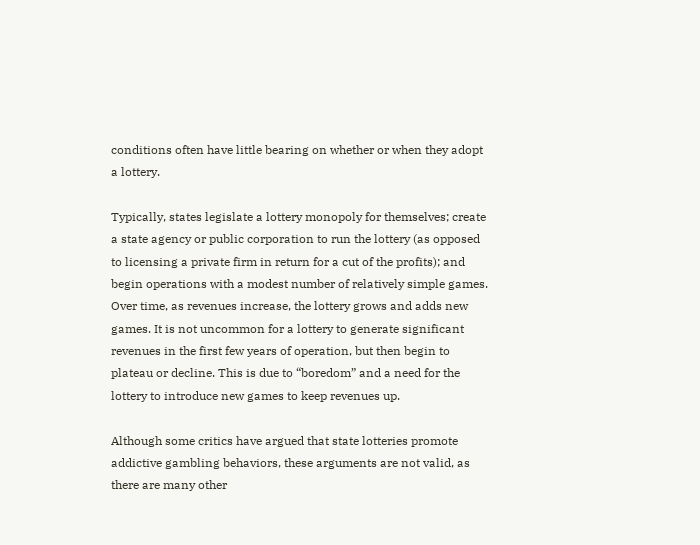conditions often have little bearing on whether or when they adopt a lottery.

Typically, states legislate a lottery monopoly for themselves; create a state agency or public corporation to run the lottery (as opposed to licensing a private firm in return for a cut of the profits); and begin operations with a modest number of relatively simple games. Over time, as revenues increase, the lottery grows and adds new games. It is not uncommon for a lottery to generate significant revenues in the first few years of operation, but then begin to plateau or decline. This is due to “boredom” and a need for the lottery to introduce new games to keep revenues up.

Although some critics have argued that state lotteries promote addictive gambling behaviors, these arguments are not valid, as there are many other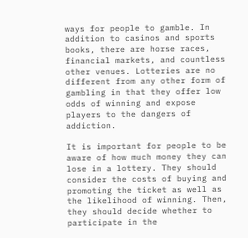ways for people to gamble. In addition to casinos and sports books, there are horse races, financial markets, and countless other venues. Lotteries are no different from any other form of gambling in that they offer low odds of winning and expose players to the dangers of addiction.

It is important for people to be aware of how much money they can lose in a lottery. They should consider the costs of buying and promoting the ticket as well as the likelihood of winning. Then, they should decide whether to participate in the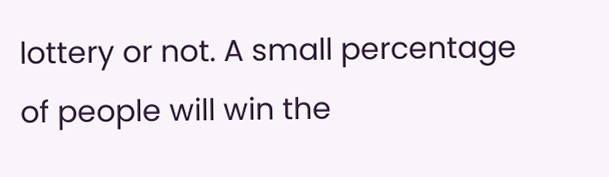lottery or not. A small percentage of people will win the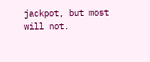jackpot, but most will not.